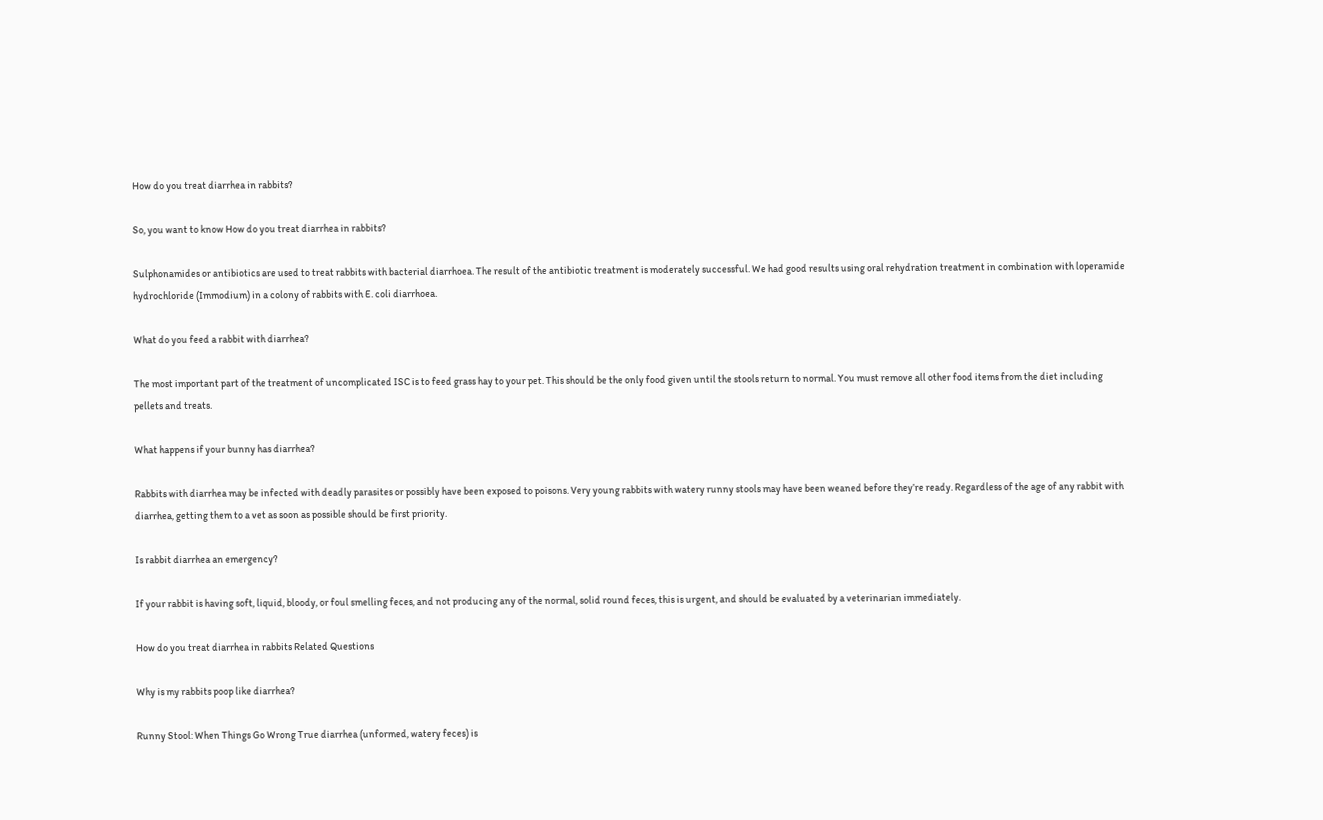How do you treat diarrhea in rabbits?

So, you want to know How do you treat diarrhea in rabbits?

Sulphonamides or antibiotics are used to treat rabbits with bacterial diarrhoea. The result of the antibiotic treatment is moderately successful. We had good results using oral rehydration treatment in combination with loperamide hydrochloride (Immodium) in a colony of rabbits with E. coli diarrhoea.

What do you feed a rabbit with diarrhea?

The most important part of the treatment of uncomplicated ISC is to feed grass hay to your pet. This should be the only food given until the stools return to normal. You must remove all other food items from the diet including pellets and treats.

What happens if your bunny has diarrhea?

Rabbits with diarrhea may be infected with deadly parasites or possibly have been exposed to poisons. Very young rabbits with watery runny stools may have been weaned before they’re ready. Regardless of the age of any rabbit with diarrhea, getting them to a vet as soon as possible should be first priority.

Is rabbit diarrhea an emergency?

If your rabbit is having soft, liquid, bloody, or foul smelling feces, and not producing any of the normal, solid round feces, this is urgent, and should be evaluated by a veterinarian immediately.

How do you treat diarrhea in rabbits Related Questions

Why is my rabbits poop like diarrhea?

Runny Stool: When Things Go Wrong True diarrhea (unformed, watery feces) is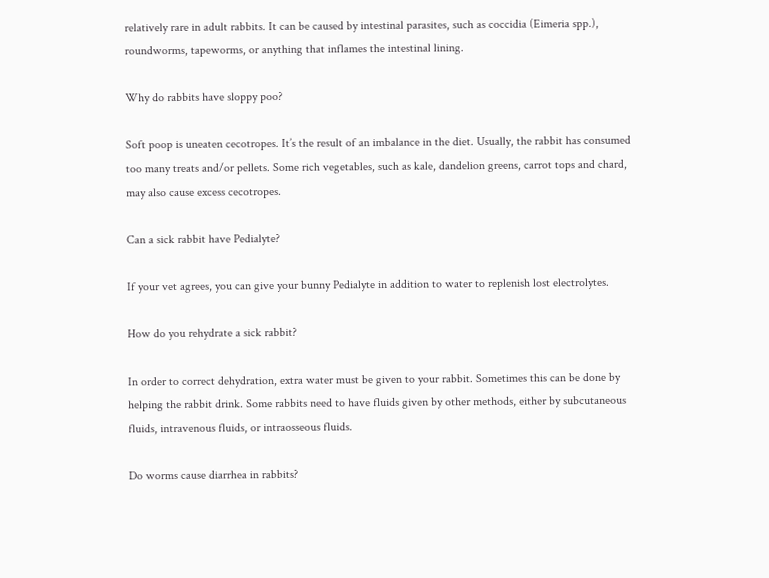relatively rare in adult rabbits. It can be caused by intestinal parasites, such as coccidia (Eimeria spp.), roundworms, tapeworms, or anything that inflames the intestinal lining.

Why do rabbits have sloppy poo?

Soft poop is uneaten cecotropes. It’s the result of an imbalance in the diet. Usually, the rabbit has consumed too many treats and/or pellets. Some rich vegetables, such as kale, dandelion greens, carrot tops and chard, may also cause excess cecotropes.

Can a sick rabbit have Pedialyte?

If your vet agrees, you can give your bunny Pedialyte in addition to water to replenish lost electrolytes.

How do you rehydrate a sick rabbit?

In order to correct dehydration, extra water must be given to your rabbit. Sometimes this can be done by helping the rabbit drink. Some rabbits need to have fluids given by other methods, either by subcutaneous fluids, intravenous fluids, or intraosseous fluids.

Do worms cause diarrhea in rabbits?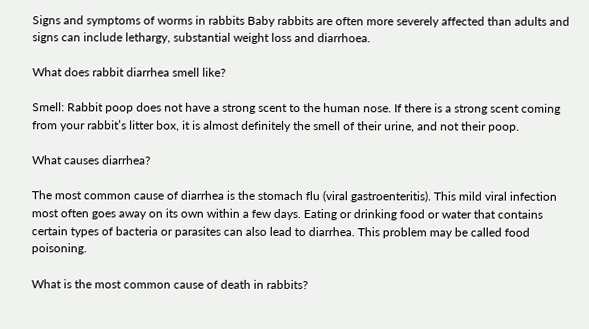Signs and symptoms of worms in rabbits Baby rabbits are often more severely affected than adults and signs can include lethargy, substantial weight loss and diarrhoea.

What does rabbit diarrhea smell like?

Smell: Rabbit poop does not have a strong scent to the human nose. If there is a strong scent coming from your rabbit’s litter box, it is almost definitely the smell of their urine, and not their poop.

What causes diarrhea?

The most common cause of diarrhea is the stomach flu (viral gastroenteritis). This mild viral infection most often goes away on its own within a few days. Eating or drinking food or water that contains certain types of bacteria or parasites can also lead to diarrhea. This problem may be called food poisoning.

What is the most common cause of death in rabbits?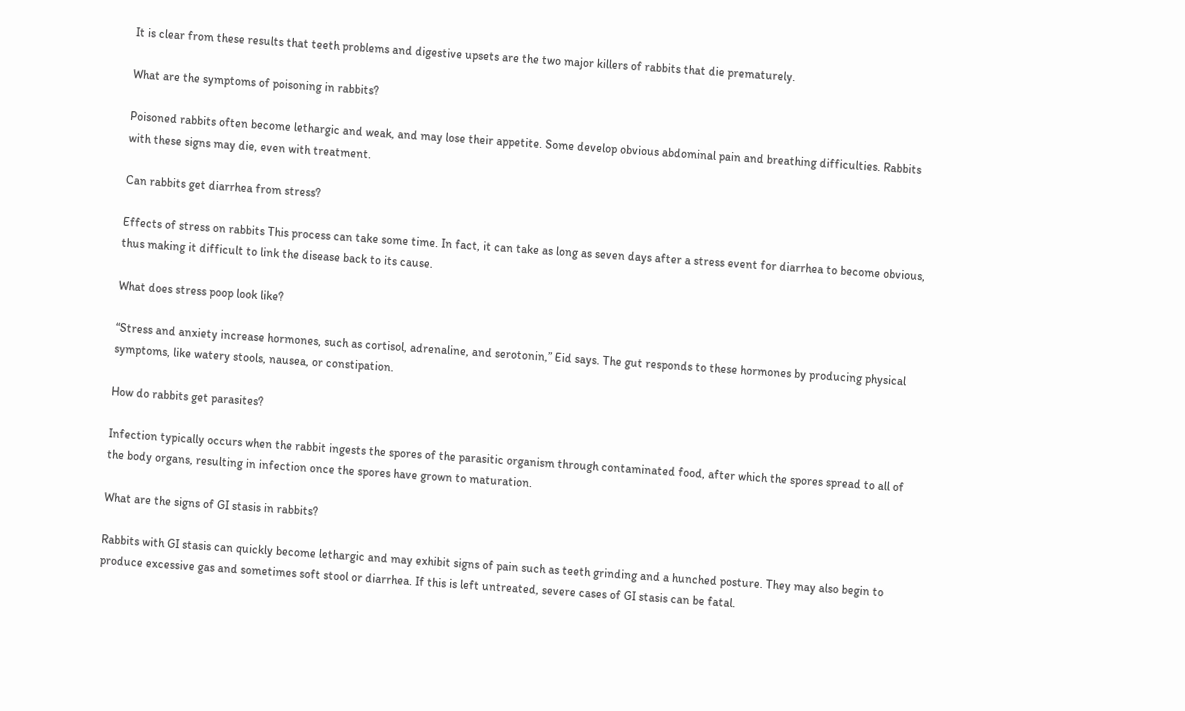It is clear from these results that teeth problems and digestive upsets are the two major killers of rabbits that die prematurely.

What are the symptoms of poisoning in rabbits?

Poisoned rabbits often become lethargic and weak, and may lose their appetite. Some develop obvious abdominal pain and breathing difficulties. Rabbits with these signs may die, even with treatment.

Can rabbits get diarrhea from stress?

Effects of stress on rabbits This process can take some time. In fact, it can take as long as seven days after a stress event for diarrhea to become obvious, thus making it difficult to link the disease back to its cause.

What does stress poop look like?

“Stress and anxiety increase hormones, such as cortisol, adrenaline, and serotonin,” Eid says. The gut responds to these hormones by producing physical symptoms, like watery stools, nausea, or constipation.

How do rabbits get parasites?

Infection typically occurs when the rabbit ingests the spores of the parasitic organism through contaminated food, after which the spores spread to all of the body organs, resulting in infection once the spores have grown to maturation.

What are the signs of GI stasis in rabbits?

Rabbits with GI stasis can quickly become lethargic and may exhibit signs of pain such as teeth grinding and a hunched posture. They may also begin to produce excessive gas and sometimes soft stool or diarrhea. If this is left untreated, severe cases of GI stasis can be fatal.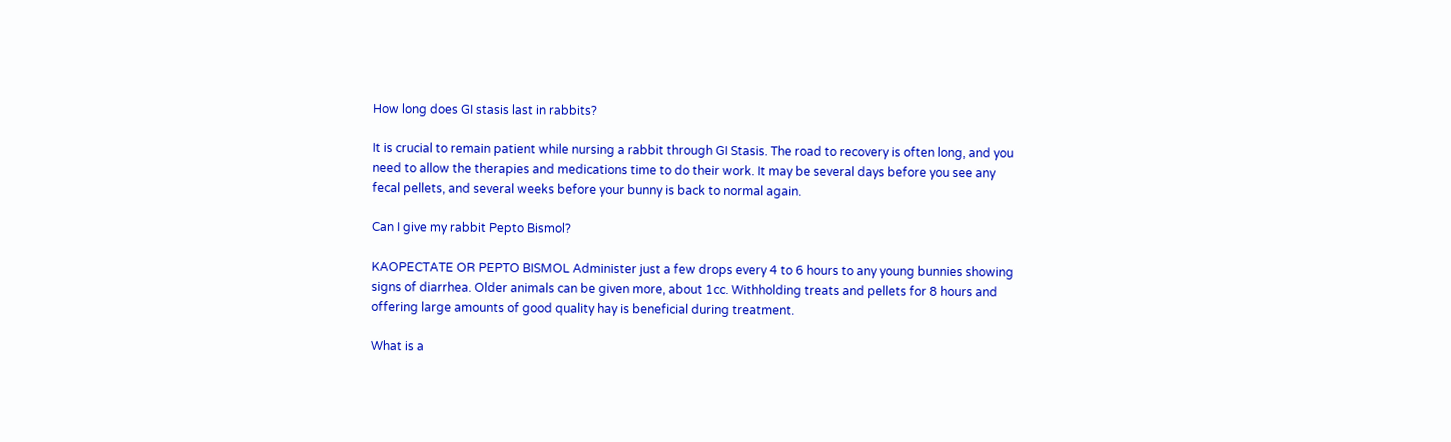How long does GI stasis last in rabbits?

It is crucial to remain patient while nursing a rabbit through GI Stasis. The road to recovery is often long, and you need to allow the therapies and medications time to do their work. It may be several days before you see any fecal pellets, and several weeks before your bunny is back to normal again.

Can I give my rabbit Pepto Bismol?

KAOPECTATE OR PEPTO BISMOL Administer just a few drops every 4 to 6 hours to any young bunnies showing signs of diarrhea. Older animals can be given more, about 1cc. Withholding treats and pellets for 8 hours and offering large amounts of good quality hay is beneficial during treatment.

What is a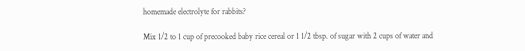homemade electrolyte for rabbits?

Mix 1/2 to 1 cup of precooked baby rice cereal or 1 1/2 tbsp. of sugar with 2 cups of water and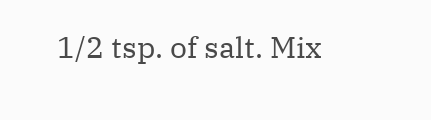1/2 tsp. of salt. Mix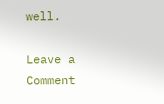well.

Leave a Comment